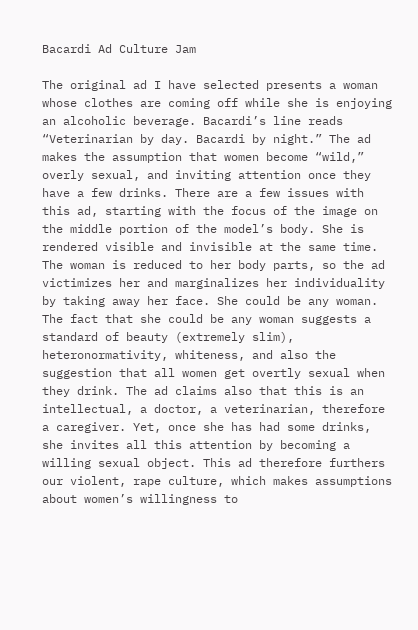Bacardi Ad Culture Jam

The original ad I have selected presents a woman whose clothes are coming off while she is enjoying an alcoholic beverage. Bacardi’s line reads “Veterinarian by day. Bacardi by night.” The ad makes the assumption that women become “wild,” overly sexual, and inviting attention once they have a few drinks. There are a few issues with this ad, starting with the focus of the image on the middle portion of the model’s body. She is rendered visible and invisible at the same time. The woman is reduced to her body parts, so the ad victimizes her and marginalizes her individuality by taking away her face. She could be any woman. The fact that she could be any woman suggests a standard of beauty (extremely slim), heteronormativity, whiteness, and also the suggestion that all women get overtly sexual when they drink. The ad claims also that this is an intellectual, a doctor, a veterinarian, therefore a caregiver. Yet, once she has had some drinks, she invites all this attention by becoming a willing sexual object. This ad therefore furthers our violent, rape culture, which makes assumptions about women’s willingness to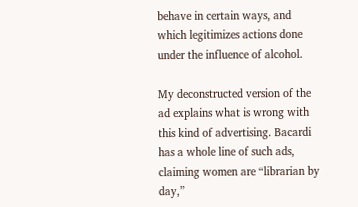behave in certain ways, and which legitimizes actions done under the influence of alcohol.

My deconstructed version of the ad explains what is wrong with this kind of advertising. Bacardi has a whole line of such ads, claiming women are “librarian by day,”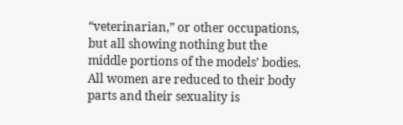“veterinarian,” or other occupations, but all showing nothing but the middle portions of the models’ bodies. All women are reduced to their body parts and their sexuality is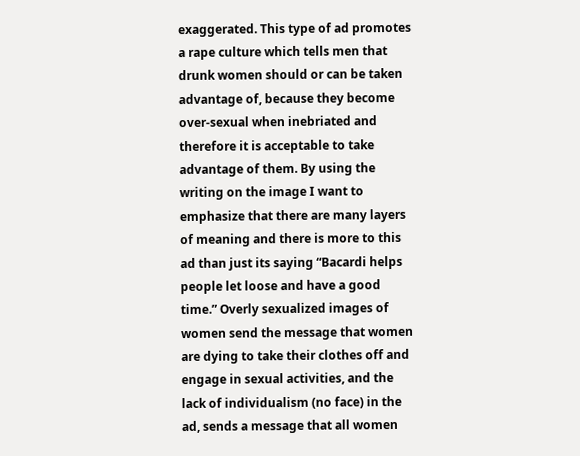exaggerated. This type of ad promotes a rape culture which tells men that drunk women should or can be taken advantage of, because they become over-sexual when inebriated and therefore it is acceptable to take advantage of them. By using the writing on the image I want to emphasize that there are many layers of meaning and there is more to this ad than just its saying “Bacardi helps people let loose and have a good time.” Overly sexualized images of women send the message that women are dying to take their clothes off and engage in sexual activities, and the lack of individualism (no face) in the ad, sends a message that all women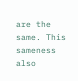are the same. This sameness also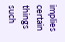implies certain things such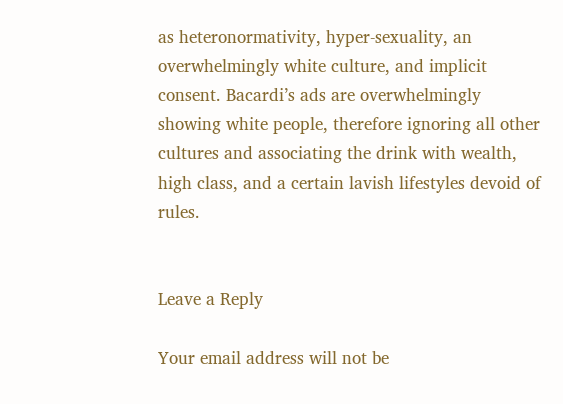as heteronormativity, hyper-sexuality, an overwhelmingly white culture, and implicit consent. Bacardi’s ads are overwhelmingly showing white people, therefore ignoring all other cultures and associating the drink with wealth, high class, and a certain lavish lifestyles devoid of rules.


Leave a Reply

Your email address will not be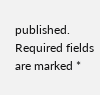published. Required fields are marked *